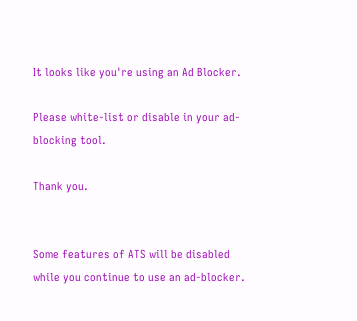It looks like you're using an Ad Blocker.

Please white-list or disable in your ad-blocking tool.

Thank you.


Some features of ATS will be disabled while you continue to use an ad-blocker.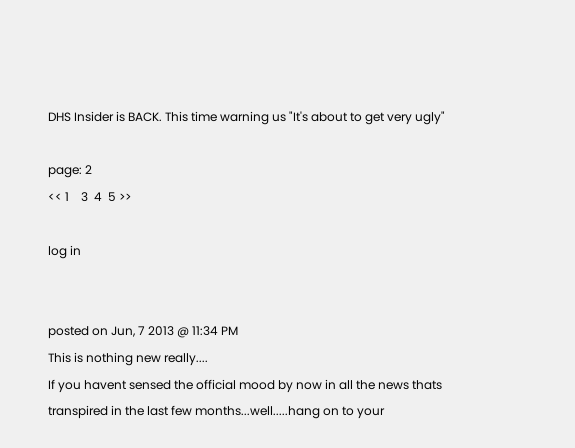DHS Insider is BACK. This time warning us "It's about to get very ugly"

page: 2
<< 1    3  4  5 >>

log in


posted on Jun, 7 2013 @ 11:34 PM
This is nothing new really....
If you havent sensed the official mood by now in all the news thats transpired in the last few months...well.....hang on to your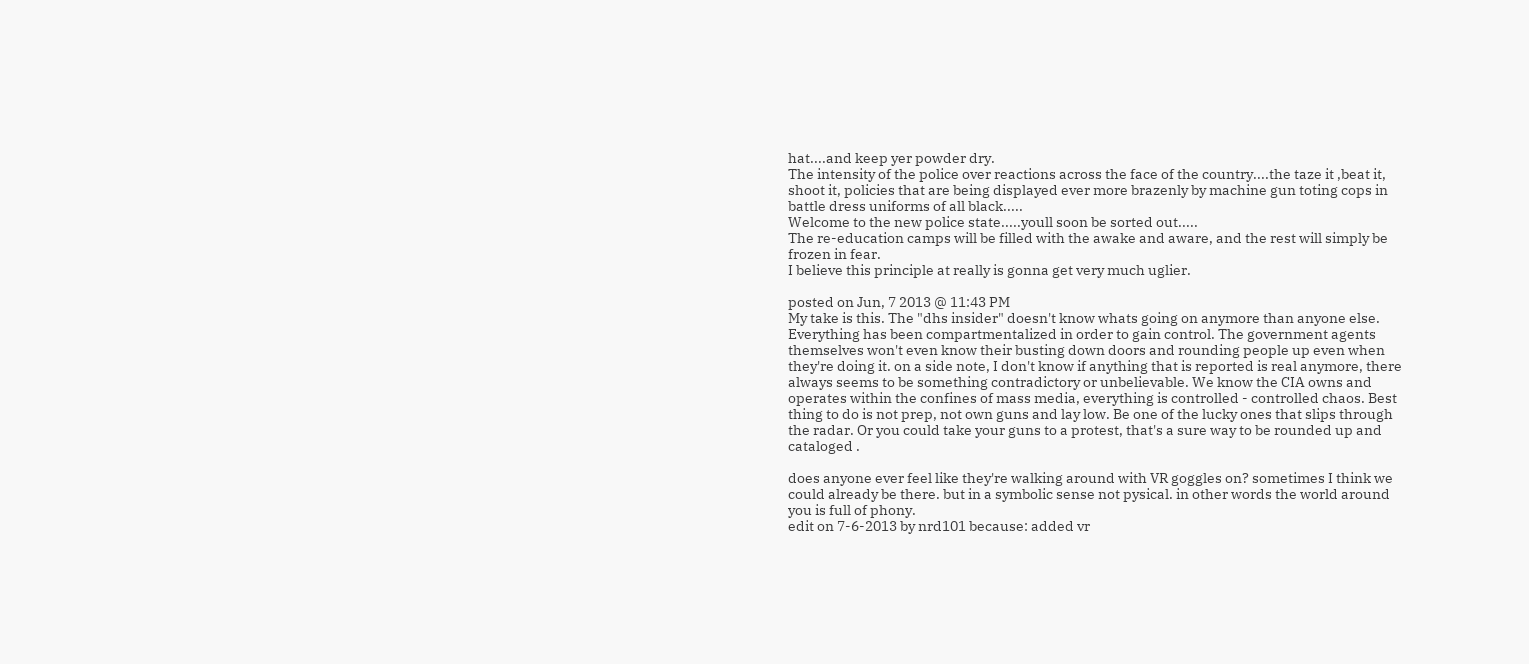hat....and keep yer powder dry.
The intensity of the police over reactions across the face of the country....the taze it ,beat it, shoot it, policies that are being displayed ever more brazenly by machine gun toting cops in battle dress uniforms of all black.....
Welcome to the new police state.....youll soon be sorted out.....
The re-education camps will be filled with the awake and aware, and the rest will simply be frozen in fear.
I believe this principle at really is gonna get very much uglier.

posted on Jun, 7 2013 @ 11:43 PM
My take is this. The "dhs insider" doesn't know whats going on anymore than anyone else. Everything has been compartmentalized in order to gain control. The government agents themselves won't even know their busting down doors and rounding people up even when they're doing it. on a side note, I don't know if anything that is reported is real anymore, there always seems to be something contradictory or unbelievable. We know the CIA owns and operates within the confines of mass media, everything is controlled - controlled chaos. Best thing to do is not prep, not own guns and lay low. Be one of the lucky ones that slips through the radar. Or you could take your guns to a protest, that's a sure way to be rounded up and cataloged .

does anyone ever feel like they're walking around with VR goggles on? sometimes I think we could already be there. but in a symbolic sense not pysical. in other words the world around you is full of phony.
edit on 7-6-2013 by nrd101 because: added vr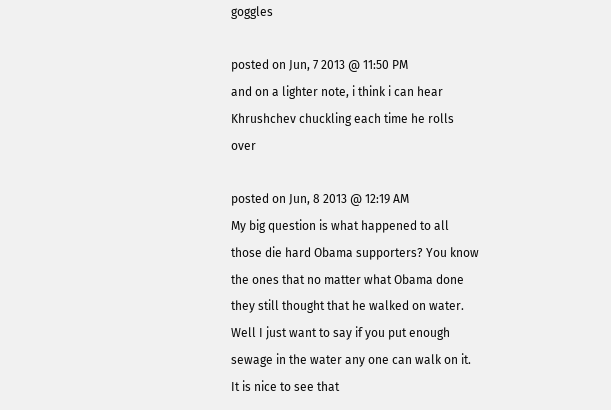goggles

posted on Jun, 7 2013 @ 11:50 PM
and on a lighter note, i think i can hear Khrushchev chuckling each time he rolls over

posted on Jun, 8 2013 @ 12:19 AM
My big question is what happened to all those die hard Obama supporters? You know the ones that no matter what Obama done they still thought that he walked on water. Well I just want to say if you put enough sewage in the water any one can walk on it. It is nice to see that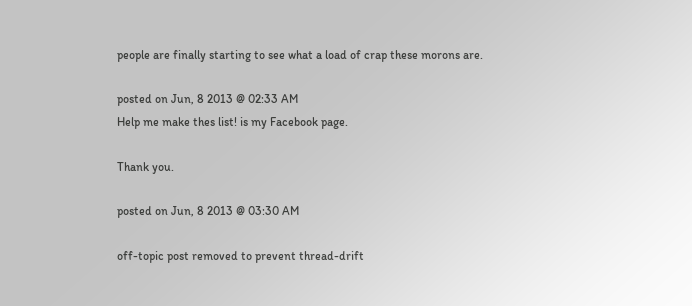people are finally starting to see what a load of crap these morons are.

posted on Jun, 8 2013 @ 02:33 AM
Help me make thes list! is my Facebook page.

Thank you.

posted on Jun, 8 2013 @ 03:30 AM

off-topic post removed to prevent thread-drift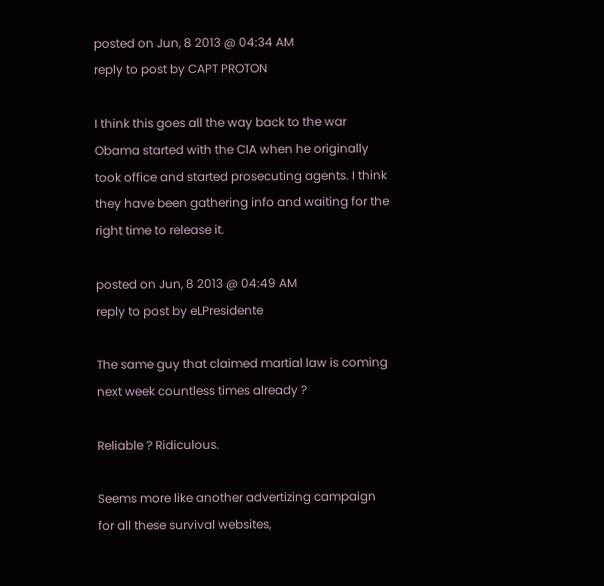posted on Jun, 8 2013 @ 04:34 AM
reply to post by CAPT PROTON

I think this goes all the way back to the war Obama started with the CIA when he originally took office and started prosecuting agents. I think they have been gathering info and waiting for the right time to release it.

posted on Jun, 8 2013 @ 04:49 AM
reply to post by eLPresidente

The same guy that claimed martial law is coming next week countless times already ?

Reliable ? Ridiculous.

Seems more like another advertizing campaign for all these survival websites,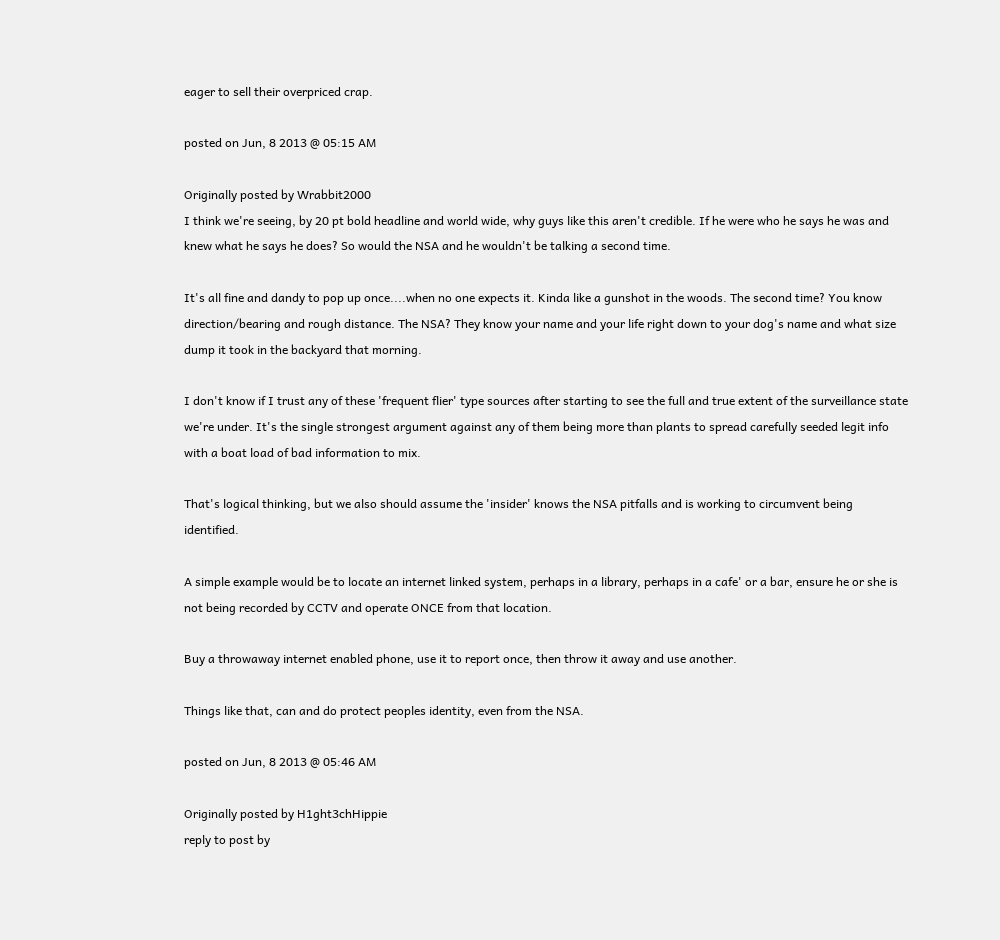eager to sell their overpriced crap.

posted on Jun, 8 2013 @ 05:15 AM

Originally posted by Wrabbit2000
I think we're seeing, by 20 pt bold headline and world wide, why guys like this aren't credible. If he were who he says he was and knew what he says he does? So would the NSA and he wouldn't be talking a second time.

It's all fine and dandy to pop up once....when no one expects it. Kinda like a gunshot in the woods. The second time? You know direction/bearing and rough distance. The NSA? They know your name and your life right down to your dog's name and what size dump it took in the backyard that morning.

I don't know if I trust any of these 'frequent flier' type sources after starting to see the full and true extent of the surveillance state we're under. It's the single strongest argument against any of them being more than plants to spread carefully seeded legit info with a boat load of bad information to mix.

That's logical thinking, but we also should assume the 'insider' knows the NSA pitfalls and is working to circumvent being identified.

A simple example would be to locate an internet linked system, perhaps in a library, perhaps in a cafe' or a bar, ensure he or she is not being recorded by CCTV and operate ONCE from that location.

Buy a throwaway internet enabled phone, use it to report once, then throw it away and use another.

Things like that, can and do protect peoples identity, even from the NSA.

posted on Jun, 8 2013 @ 05:46 AM

Originally posted by H1ght3chHippie
reply to post by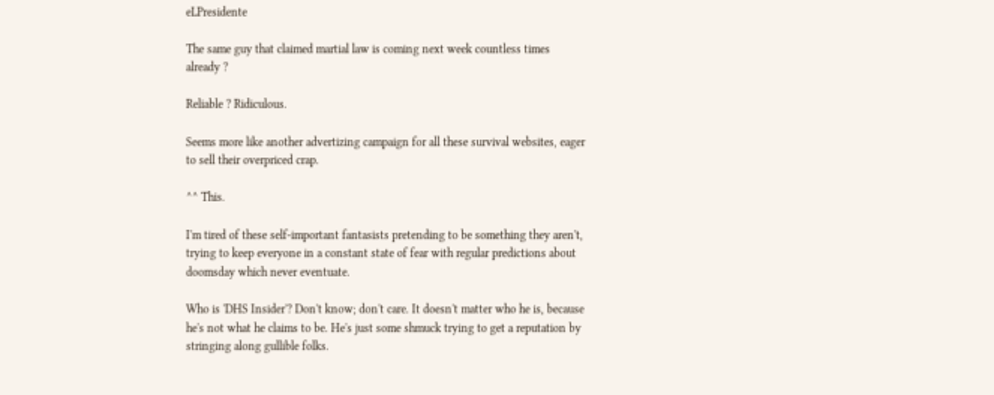eLPresidente

The same guy that claimed martial law is coming next week countless times already ?

Reliable ? Ridiculous.

Seems more like another advertizing campaign for all these survival websites, eager to sell their overpriced crap.

^^ This.

I'm tired of these self-important fantasists pretending to be something they aren't, trying to keep everyone in a constant state of fear with regular predictions about doomsday which never eventuate.

Who is 'DHS Insider'? Don't know; don't care. It doesn't matter who he is, because he's not what he claims to be. He's just some shmuck trying to get a reputation by stringing along gullible folks.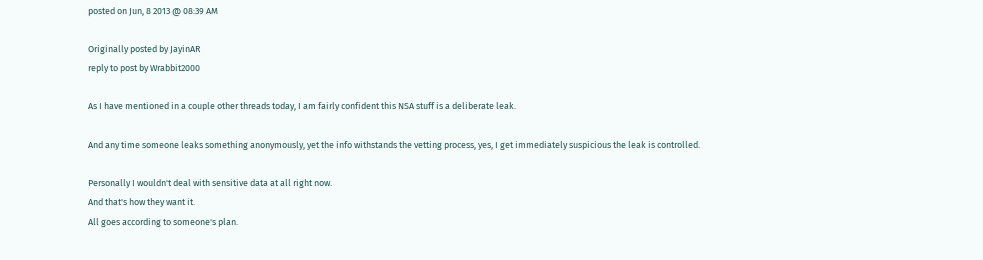posted on Jun, 8 2013 @ 08:39 AM

Originally posted by JayinAR
reply to post by Wrabbit2000

As I have mentioned in a couple other threads today, I am fairly confident this NSA stuff is a deliberate leak.

And any time someone leaks something anonymously, yet the info withstands the vetting process, yes, I get immediately suspicious the leak is controlled.

Personally I wouldn't deal with sensitive data at all right now.
And that's how they want it.
All goes according to someone's plan.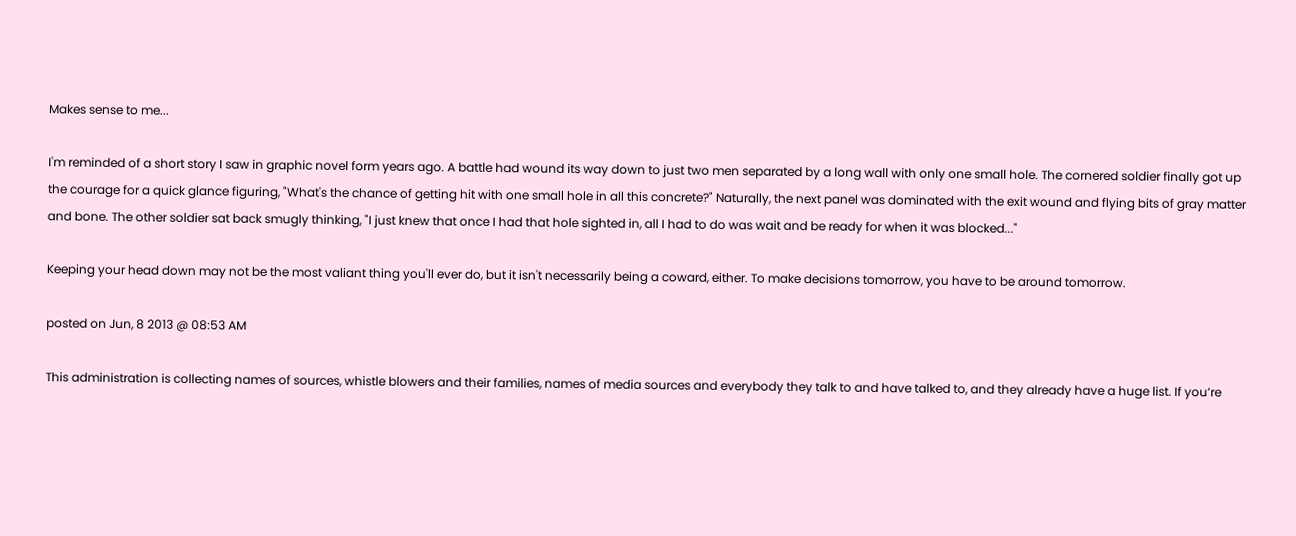Makes sense to me...

I'm reminded of a short story I saw in graphic novel form years ago. A battle had wound its way down to just two men separated by a long wall with only one small hole. The cornered soldier finally got up the courage for a quick glance figuring, "What's the chance of getting hit with one small hole in all this concrete?" Naturally, the next panel was dominated with the exit wound and flying bits of gray matter and bone. The other soldier sat back smugly thinking, "I just knew that once I had that hole sighted in, all I had to do was wait and be ready for when it was blocked..."

Keeping your head down may not be the most valiant thing you'll ever do, but it isn't necessarily being a coward, either. To make decisions tomorrow, you have to be around tomorrow.

posted on Jun, 8 2013 @ 08:53 AM

This administration is collecting names of sources, whistle blowers and their families, names of media sources and everybody they talk to and have talked to, and they already have a huge list. If you’re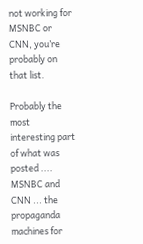not working for MSNBC or CNN, you’re probably on that list.

Probably the most interesting part of what was posted ....
MSNBC and CNN ... the propaganda machines for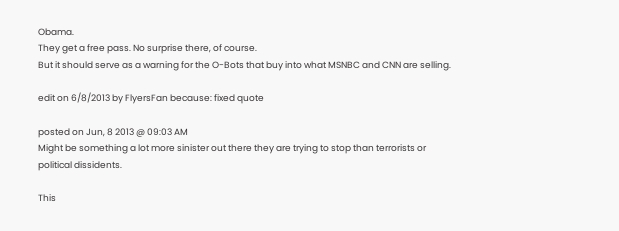Obama.
They get a free pass. No surprise there, of course.
But it should serve as a warning for the O-Bots that buy into what MSNBC and CNN are selling.

edit on 6/8/2013 by FlyersFan because: fixed quote

posted on Jun, 8 2013 @ 09:03 AM
Might be something a lot more sinister out there they are trying to stop than terrorists or political dissidents.

This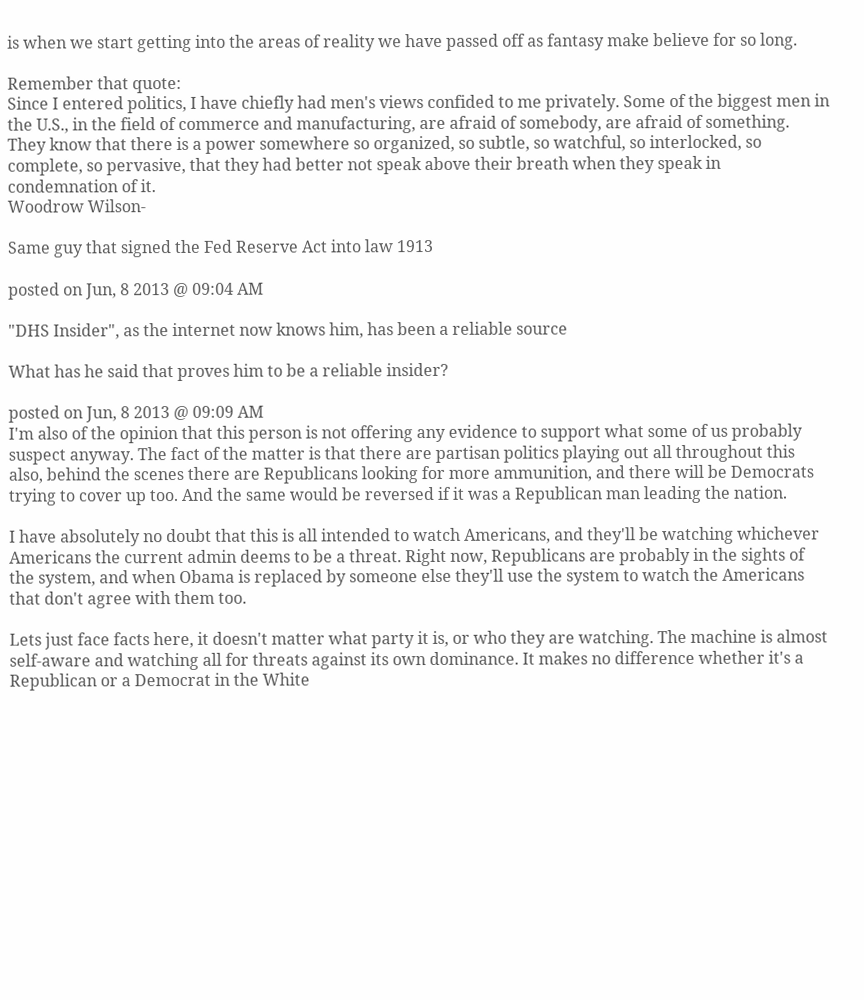is when we start getting into the areas of reality we have passed off as fantasy make believe for so long.

Remember that quote:
Since I entered politics, I have chiefly had men's views confided to me privately. Some of the biggest men in the U.S., in the field of commerce and manufacturing, are afraid of somebody, are afraid of something. They know that there is a power somewhere so organized, so subtle, so watchful, so interlocked, so complete, so pervasive, that they had better not speak above their breath when they speak in condemnation of it.
Woodrow Wilson-

Same guy that signed the Fed Reserve Act into law 1913

posted on Jun, 8 2013 @ 09:04 AM

"DHS Insider", as the internet now knows him, has been a reliable source

What has he said that proves him to be a reliable insider?

posted on Jun, 8 2013 @ 09:09 AM
I'm also of the opinion that this person is not offering any evidence to support what some of us probably suspect anyway. The fact of the matter is that there are partisan politics playing out all throughout this also, behind the scenes there are Republicans looking for more ammunition, and there will be Democrats trying to cover up too. And the same would be reversed if it was a Republican man leading the nation.

I have absolutely no doubt that this is all intended to watch Americans, and they'll be watching whichever Americans the current admin deems to be a threat. Right now, Republicans are probably in the sights of the system, and when Obama is replaced by someone else they'll use the system to watch the Americans that don't agree with them too.

Lets just face facts here, it doesn't matter what party it is, or who they are watching. The machine is almost self-aware and watching all for threats against its own dominance. It makes no difference whether it's a Republican or a Democrat in the White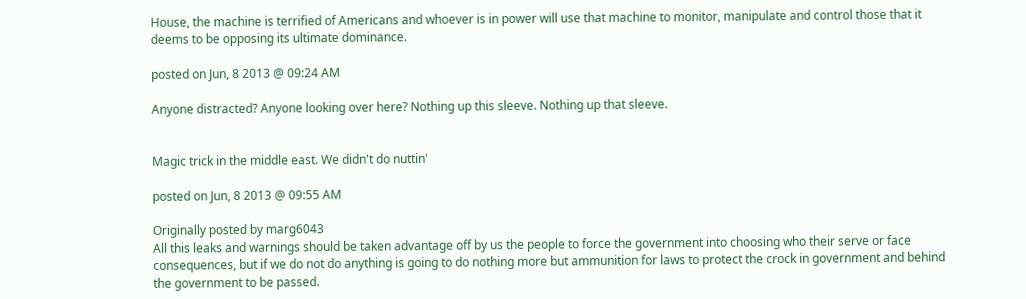House, the machine is terrified of Americans and whoever is in power will use that machine to monitor, manipulate and control those that it deems to be opposing its ultimate dominance.

posted on Jun, 8 2013 @ 09:24 AM

Anyone distracted? Anyone looking over here? Nothing up this sleeve. Nothing up that sleeve.


Magic trick in the middle east. We didn't do nuttin'

posted on Jun, 8 2013 @ 09:55 AM

Originally posted by marg6043
All this leaks and warnings should be taken advantage off by us the people to force the government into choosing who their serve or face consequences, but if we do not do anything is going to do nothing more but ammunition for laws to protect the crock in government and behind the government to be passed.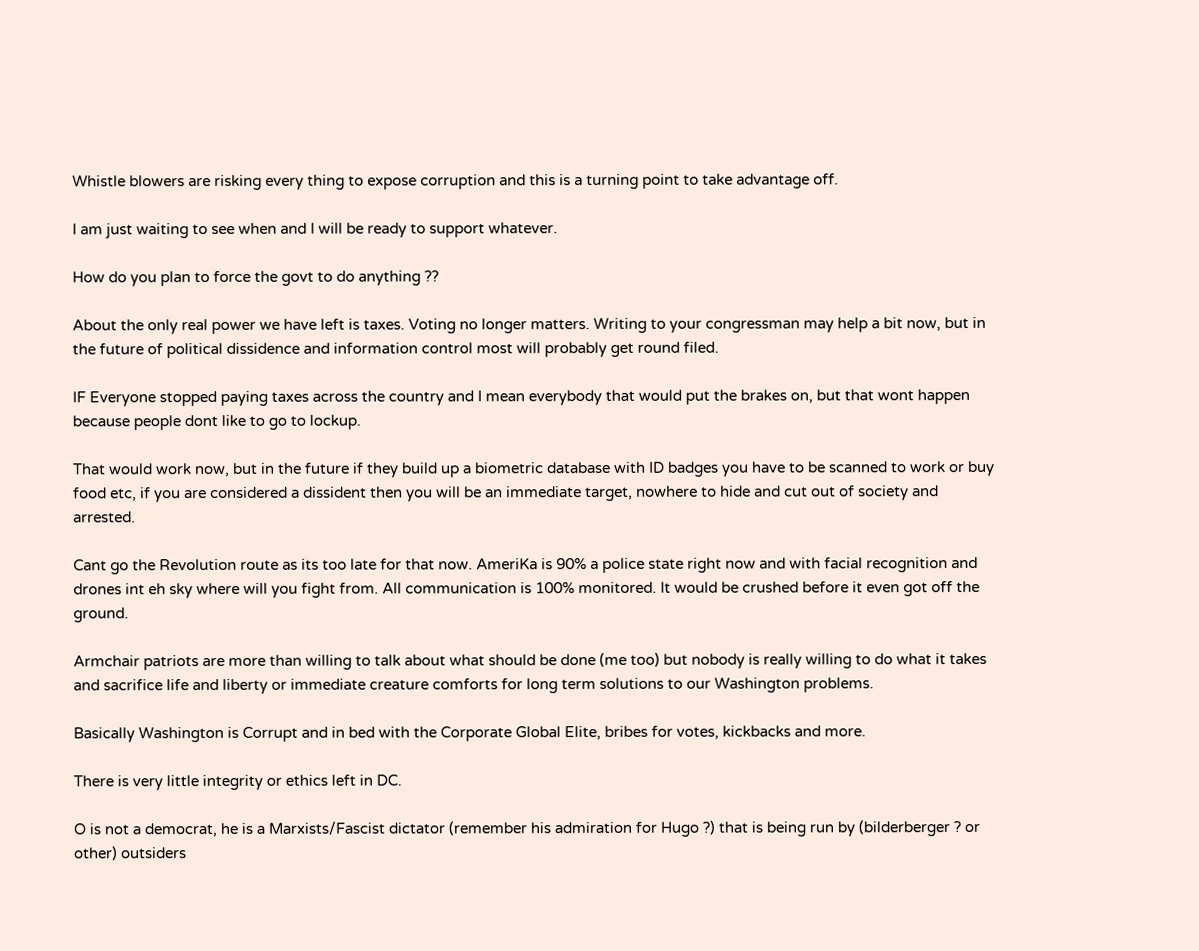Whistle blowers are risking every thing to expose corruption and this is a turning point to take advantage off.

I am just waiting to see when and I will be ready to support whatever.

How do you plan to force the govt to do anything ??

About the only real power we have left is taxes. Voting no longer matters. Writing to your congressman may help a bit now, but in the future of political dissidence and information control most will probably get round filed.

IF Everyone stopped paying taxes across the country and I mean everybody that would put the brakes on, but that wont happen because people dont like to go to lockup.

That would work now, but in the future if they build up a biometric database with ID badges you have to be scanned to work or buy food etc, if you are considered a dissident then you will be an immediate target, nowhere to hide and cut out of society and arrested.

Cant go the Revolution route as its too late for that now. AmeriKa is 90% a police state right now and with facial recognition and drones int eh sky where will you fight from. All communication is 100% monitored. It would be crushed before it even got off the ground.

Armchair patriots are more than willing to talk about what should be done (me too) but nobody is really willing to do what it takes and sacrifice life and liberty or immediate creature comforts for long term solutions to our Washington problems.

Basically Washington is Corrupt and in bed with the Corporate Global Elite, bribes for votes, kickbacks and more.

There is very little integrity or ethics left in DC.

O is not a democrat, he is a Marxists/Fascist dictator (remember his admiration for Hugo ?) that is being run by (bilderberger ? or other) outsiders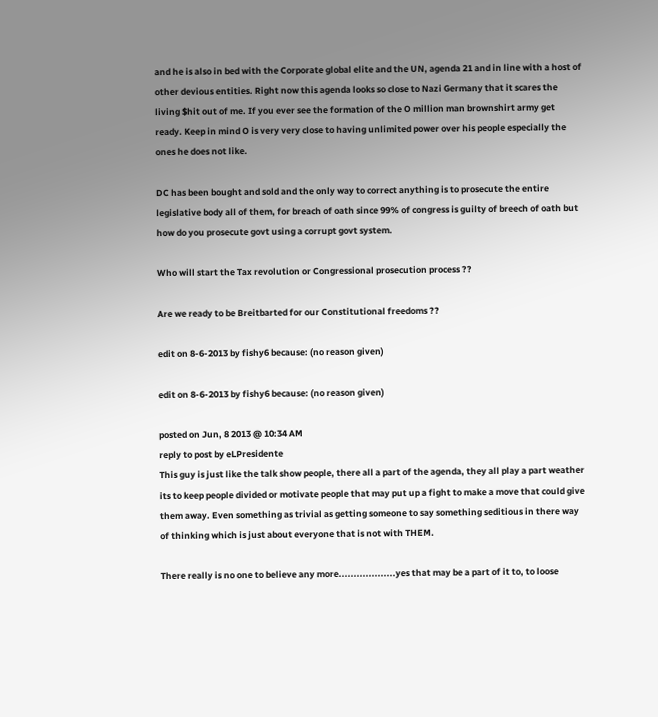and he is also in bed with the Corporate global elite and the UN, agenda 21 and in line with a host of other devious entities. Right now this agenda looks so close to Nazi Germany that it scares the living $hit out of me. If you ever see the formation of the O million man brownshirt army get ready. Keep in mind O is very very close to having unlimited power over his people especially the ones he does not like.

DC has been bought and sold and the only way to correct anything is to prosecute the entire legislative body all of them, for breach of oath since 99% of congress is guilty of breech of oath but how do you prosecute govt using a corrupt govt system.

Who will start the Tax revolution or Congressional prosecution process ??

Are we ready to be Breitbarted for our Constitutional freedoms ??

edit on 8-6-2013 by fishy6 because: (no reason given)

edit on 8-6-2013 by fishy6 because: (no reason given)

posted on Jun, 8 2013 @ 10:34 AM
reply to post by eLPresidente
This guy is just like the talk show people, there all a part of the agenda, they all play a part weather its to keep people divided or motivate people that may put up a fight to make a move that could give them away. Even something as trivial as getting someone to say something seditious in there way of thinking which is just about everyone that is not with THEM.

There really is no one to believe any more...................yes that may be a part of it to, to loose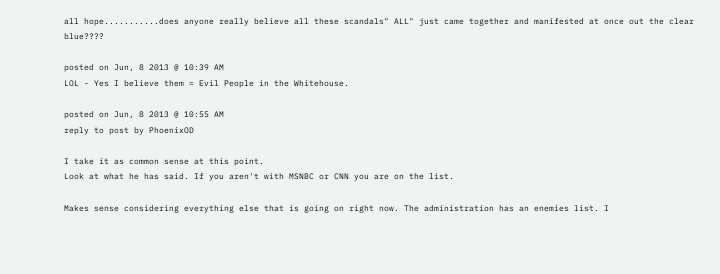all hope...........does anyone really believe all these scandals" ALL" just came together and manifested at once out the clear blue????

posted on Jun, 8 2013 @ 10:39 AM
LOL - Yes I believe them = Evil People in the Whitehouse.

posted on Jun, 8 2013 @ 10:55 AM
reply to post by PhoenixOD

I take it as common sense at this point.
Look at what he has said. If you aren't with MSNBC or CNN you are on the list.

Makes sense considering everything else that is going on right now. The administration has an enemies list. I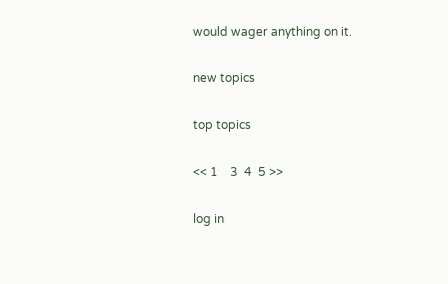would wager anything on it.

new topics

top topics

<< 1    3  4  5 >>

log in